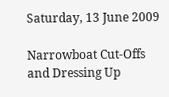Saturday, 13 June 2009

Narrowboat Cut-Offs and Dressing Up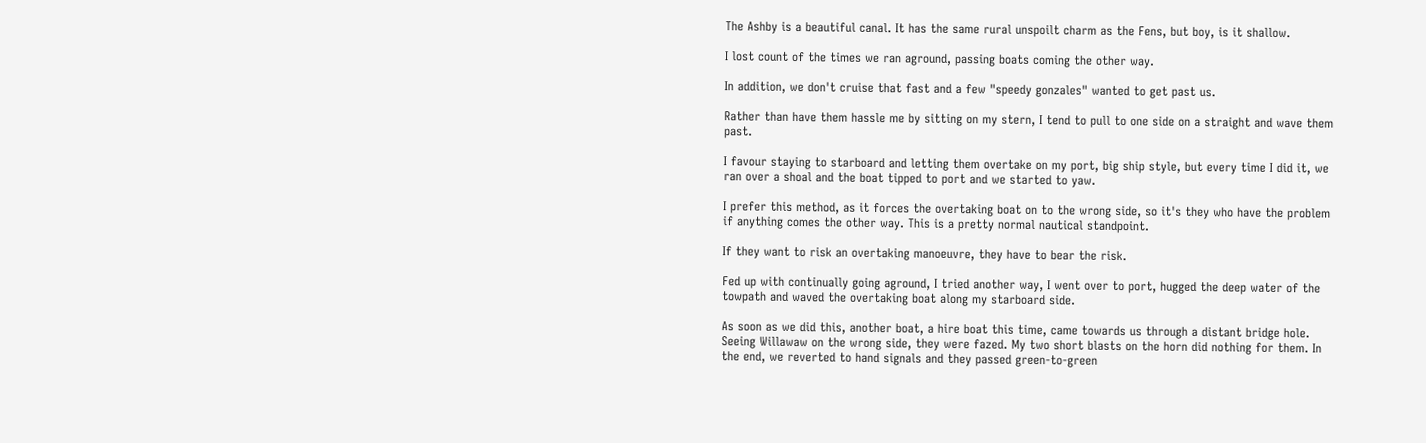The Ashby is a beautiful canal. It has the same rural unspoilt charm as the Fens, but boy, is it shallow.

I lost count of the times we ran aground, passing boats coming the other way.

In addition, we don't cruise that fast and a few "speedy gonzales" wanted to get past us.

Rather than have them hassle me by sitting on my stern, I tend to pull to one side on a straight and wave them past.

I favour staying to starboard and letting them overtake on my port, big ship style, but every time I did it, we ran over a shoal and the boat tipped to port and we started to yaw.

I prefer this method, as it forces the overtaking boat on to the wrong side, so it's they who have the problem if anything comes the other way. This is a pretty normal nautical standpoint.

If they want to risk an overtaking manoeuvre, they have to bear the risk.

Fed up with continually going aground, I tried another way, I went over to port, hugged the deep water of the towpath and waved the overtaking boat along my starboard side.

As soon as we did this, another boat, a hire boat this time, came towards us through a distant bridge hole. Seeing Willawaw on the wrong side, they were fazed. My two short blasts on the horn did nothing for them. In the end, we reverted to hand signals and they passed green-to-green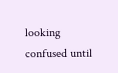looking confused until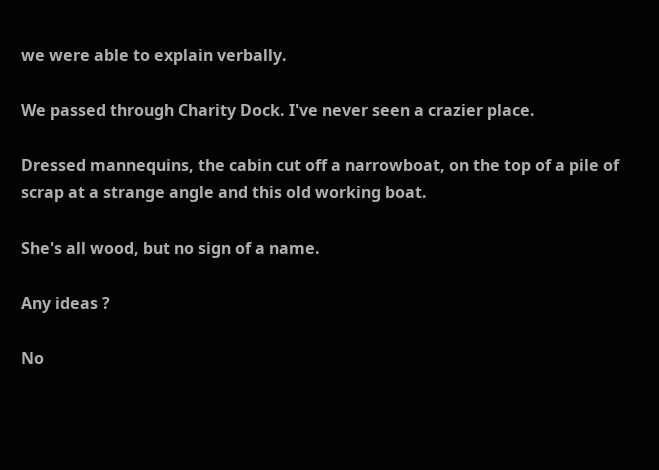we were able to explain verbally.

We passed through Charity Dock. I've never seen a crazier place.

Dressed mannequins, the cabin cut off a narrowboat, on the top of a pile of scrap at a strange angle and this old working boat.

She's all wood, but no sign of a name.

Any ideas ?

No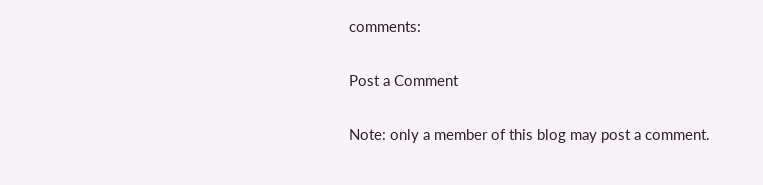comments:

Post a Comment

Note: only a member of this blog may post a comment.